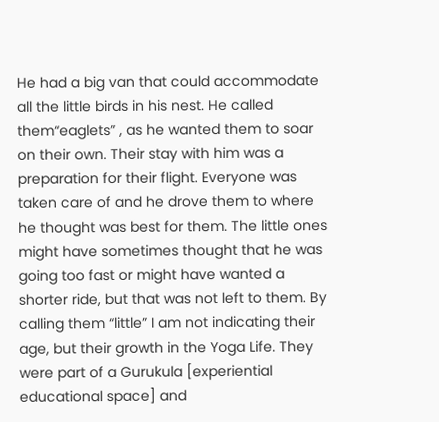He had a big van that could accommodate all the little birds in his nest. He called them“eaglets” , as he wanted them to soar on their own. Their stay with him was a preparation for their flight. Everyone was taken care of and he drove them to where he thought was best for them. The little ones might have sometimes thought that he was going too fast or might have wanted a shorter ride, but that was not left to them. By calling them “little” I am not indicating their age, but their growth in the Yoga Life. They were part of a Gurukula [experiential educational space] and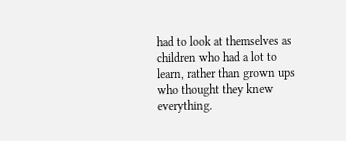had to look at themselves as children who had a lot to learn, rather than grown ups who thought they knew everything.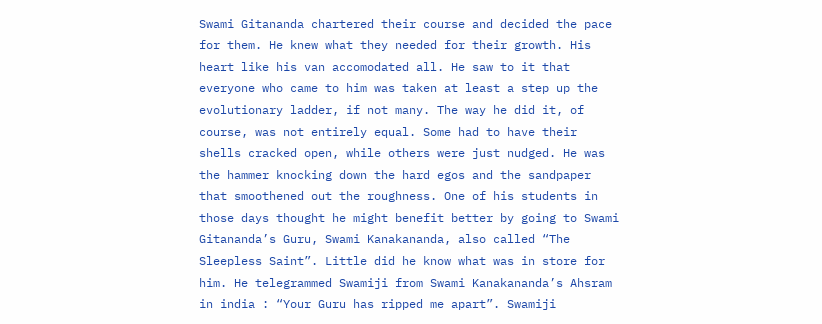Swami Gitananda chartered their course and decided the pace for them. He knew what they needed for their growth. His heart like his van accomodated all. He saw to it that everyone who came to him was taken at least a step up the evolutionary ladder, if not many. The way he did it, of course, was not entirely equal. Some had to have their shells cracked open, while others were just nudged. He was the hammer knocking down the hard egos and the sandpaper that smoothened out the roughness. One of his students in those days thought he might benefit better by going to Swami Gitananda’s Guru, Swami Kanakananda, also called “The Sleepless Saint”. Little did he know what was in store for him. He telegrammed Swamiji from Swami Kanakananda’s Ahsram in india : “Your Guru has ripped me apart”. Swamiji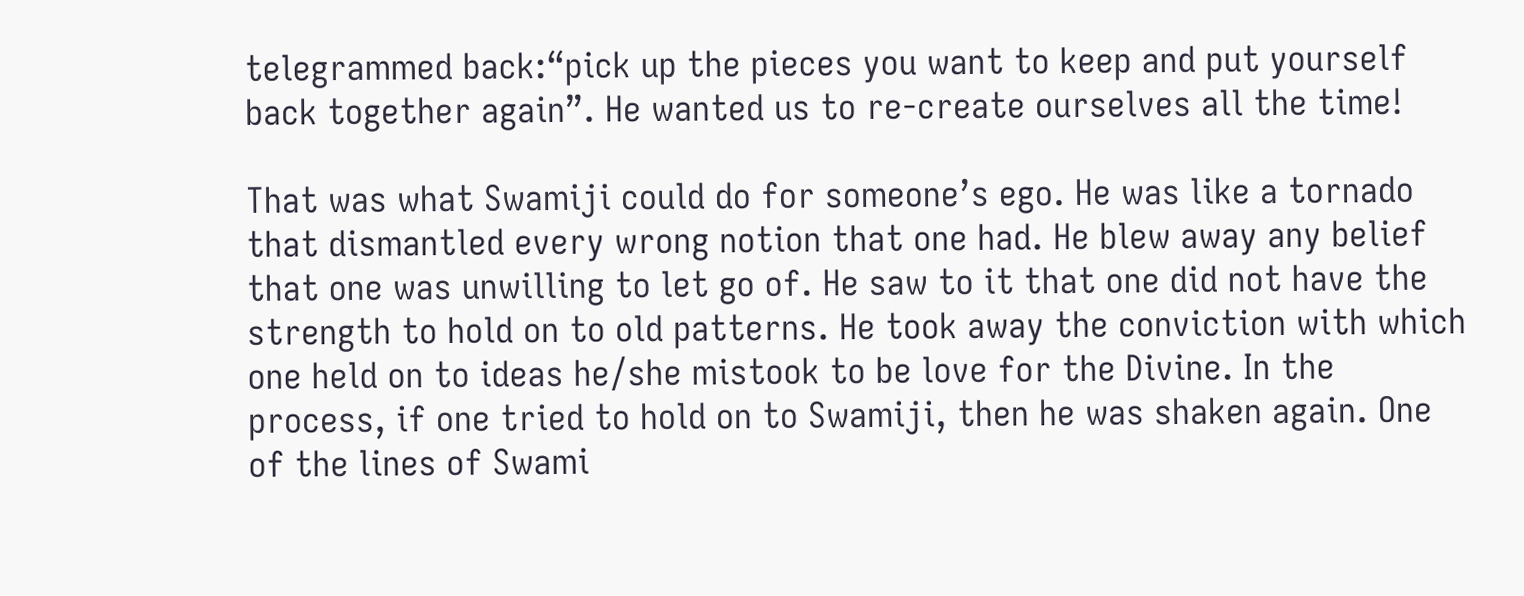telegrammed back:“pick up the pieces you want to keep and put yourself back together again”. He wanted us to re-create ourselves all the time!

That was what Swamiji could do for someone’s ego. He was like a tornado that dismantled every wrong notion that one had. He blew away any belief that one was unwilling to let go of. He saw to it that one did not have the strength to hold on to old patterns. He took away the conviction with which one held on to ideas he/she mistook to be love for the Divine. In the process, if one tried to hold on to Swamiji, then he was shaken again. One of the lines of Swami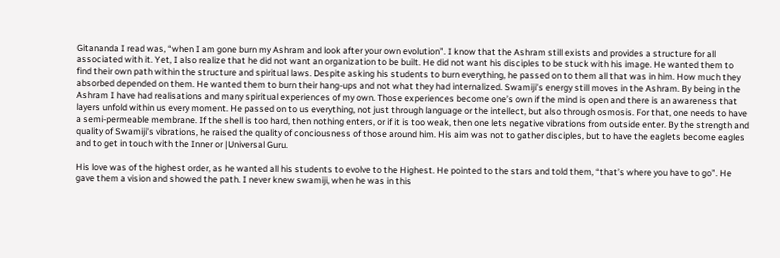Gitananda I read was, “when I am gone burn my Ashram and look after your own evolution”. I know that the Ashram still exists and provides a structure for all associated with it. Yet, I also realize that he did not want an organization to be built. He did not want his disciples to be stuck with his image. He wanted them to find their own path within the structure and spiritual laws. Despite asking his students to burn everything, he passed on to them all that was in him. How much they absorbed depended on them. He wanted them to burn their hang-ups and not what they had internalized. Swamiji’s energy still moves in the Ashram. By being in the Ashram I have had realisations and many spiritual experiences of my own. Those experiences become one’s own if the mind is open and there is an awareness that layers unfold within us every moment. He passed on to us everything, not just through language or the intellect, but also through osmosis. For that, one needs to have a semi-permeable membrane. If the shell is too hard, then nothing enters, or if it is too weak, then one lets negative vibrations from outside enter. By the strength and quality of Swamiji’s vibrations, he raised the quality of conciousness of those around him. His aim was not to gather disciples, but to have the eaglets become eagles and to get in touch with the Inner or |Universal Guru.

His love was of the highest order, as he wanted all his students to evolve to the Highest. He pointed to the stars and told them, “that’s where you have to go”. He gave them a vision and showed the path. I never knew swamiji, when he was in this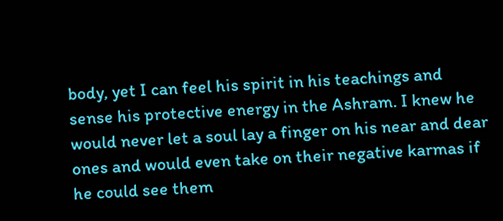body, yet I can feel his spirit in his teachings and sense his protective energy in the Ashram. I knew he would never let a soul lay a finger on his near and dear ones and would even take on their negative karmas if he could see them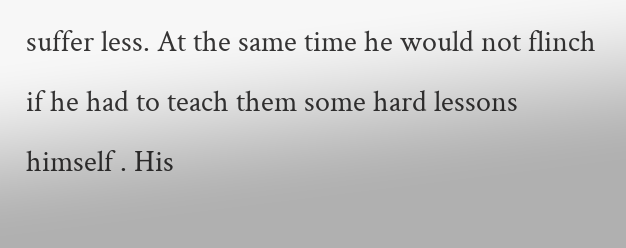suffer less. At the same time he would not flinch if he had to teach them some hard lessons himself . His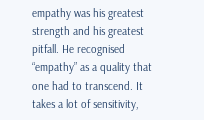empathy was his greatest strength and his greatest pitfall. He recognised “empathy” as a quality that one had to transcend. It takes a lot of sensitivity,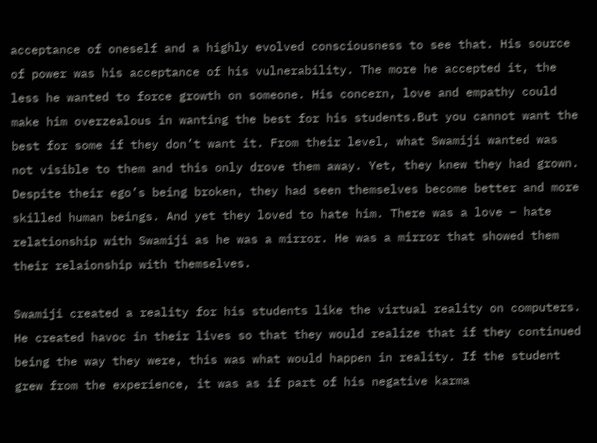acceptance of oneself and a highly evolved consciousness to see that. His source of power was his acceptance of his vulnerability. The more he accepted it, the less he wanted to force growth on someone. His concern, love and empathy could make him overzealous in wanting the best for his students.But you cannot want the best for some if they don’t want it. From their level, what Swamiji wanted was not visible to them and this only drove them away. Yet, they knew they had grown. Despite their ego’s being broken, they had seen themselves become better and more skilled human beings. And yet they loved to hate him. There was a love – hate relationship with Swamiji as he was a mirror. He was a mirror that showed them their relaionship with themselves.

Swamiji created a reality for his students like the virtual reality on computers. He created havoc in their lives so that they would realize that if they continued being the way they were, this was what would happen in reality. If the student grew from the experience, it was as if part of his negative karma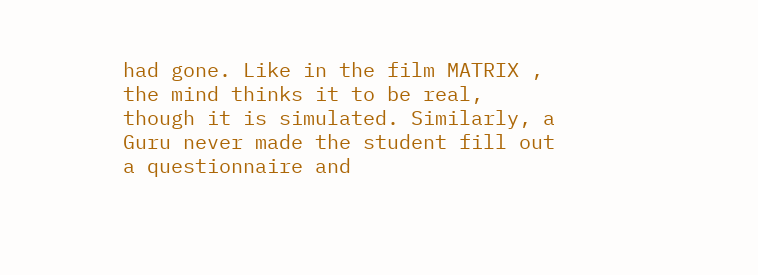had gone. Like in the film MATRIX , the mind thinks it to be real, though it is simulated. Similarly, a Guru never made the student fill out a questionnaire and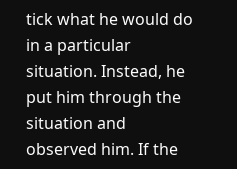tick what he would do in a particular situation. Instead, he put him through the situation and observed him. If the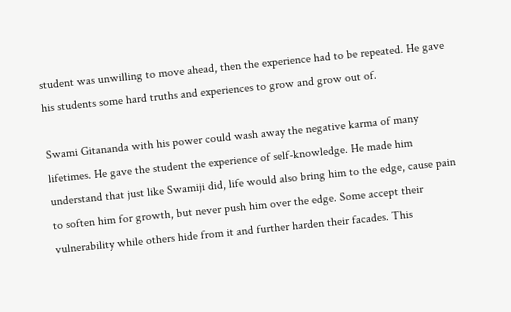student was unwilling to move ahead, then the experience had to be repeated. He gave his students some hard truths and experiences to grow and grow out of.

Swami Gitananda with his power could wash away the negative karma of many lifetimes. He gave the student the experience of self-knowledge. He made him understand that just like Swamiji did, life would also bring him to the edge, cause pain to soften him for growth, but never push him over the edge. Some accept their vulnerability while others hide from it and further harden their facades. This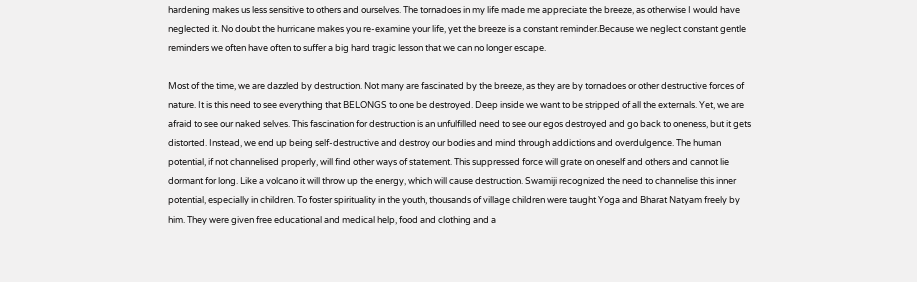hardening makes us less sensitive to others and ourselves. The tornadoes in my life made me appreciate the breeze, as otherwise I would have neglected it. No doubt the hurricane makes you re-examine your life, yet the breeze is a constant reminder.Because we neglect constant gentle reminders we often have often to suffer a big hard tragic lesson that we can no longer escape.

Most of the time, we are dazzled by destruction. Not many are fascinated by the breeze, as they are by tornadoes or other destructive forces of nature. It is this need to see everything that BELONGS to one be destroyed. Deep inside we want to be stripped of all the externals. Yet, we are afraid to see our naked selves. This fascination for destruction is an unfulfilled need to see our egos destroyed and go back to oneness, but it gets distorted. Instead, we end up being self-destructive and destroy our bodies and mind through addictions and overdulgence. The human potential, if not channelised properly, will find other ways of statement. This suppressed force will grate on oneself and others and cannot lie dormant for long. Like a volcano it will throw up the energy, which will cause destruction. Swamiji recognized the need to channelise this inner potential, especially in children. To foster spirituality in the youth, thousands of village children were taught Yoga and Bharat Natyam freely by him. They were given free educational and medical help, food and clothing and a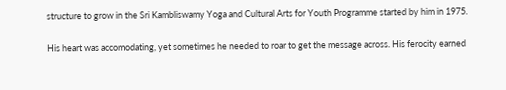structure to grow in the Sri Kambliswamy Yoga and Cultural Arts for Youth Programme started by him in 1975.

His heart was accomodating, yet sometimes he needed to roar to get the message across. His ferocity earned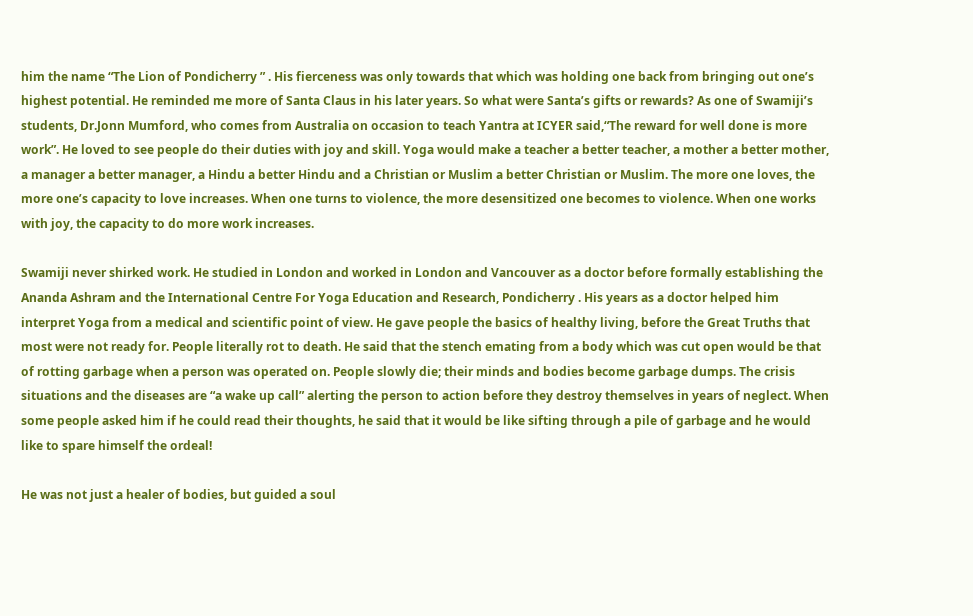him the name “The Lion of Pondicherry ” . His fierceness was only towards that which was holding one back from bringing out one’s highest potential. He reminded me more of Santa Claus in his later years. So what were Santa’s gifts or rewards? As one of Swamiji’s students, Dr.Jonn Mumford, who comes from Australia on occasion to teach Yantra at ICYER said,“The reward for well done is more work”. He loved to see people do their duties with joy and skill. Yoga would make a teacher a better teacher, a mother a better mother, a manager a better manager, a Hindu a better Hindu and a Christian or Muslim a better Christian or Muslim. The more one loves, the more one’s capacity to love increases. When one turns to violence, the more desensitized one becomes to violence. When one works with joy, the capacity to do more work increases.

Swamiji never shirked work. He studied in London and worked in London and Vancouver as a doctor before formally establishing the Ananda Ashram and the International Centre For Yoga Education and Research, Pondicherry . His years as a doctor helped him interpret Yoga from a medical and scientific point of view. He gave people the basics of healthy living, before the Great Truths that most were not ready for. People literally rot to death. He said that the stench emating from a body which was cut open would be that of rotting garbage when a person was operated on. People slowly die; their minds and bodies become garbage dumps. The crisis situations and the diseases are “a wake up call” alerting the person to action before they destroy themselves in years of neglect. When some people asked him if he could read their thoughts, he said that it would be like sifting through a pile of garbage and he would like to spare himself the ordeal!

He was not just a healer of bodies, but guided a soul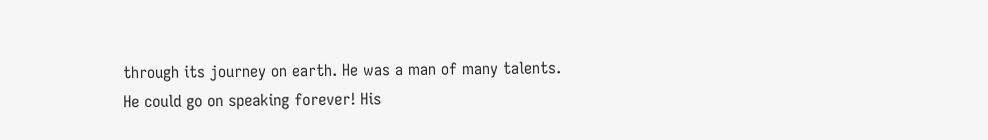through its journey on earth. He was a man of many talents. He could go on speaking forever! His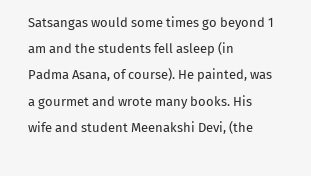Satsangas would some times go beyond 1 am and the students fell asleep (in Padma Asana, of course). He painted, was a gourmet and wrote many books. His wife and student Meenakshi Devi, (the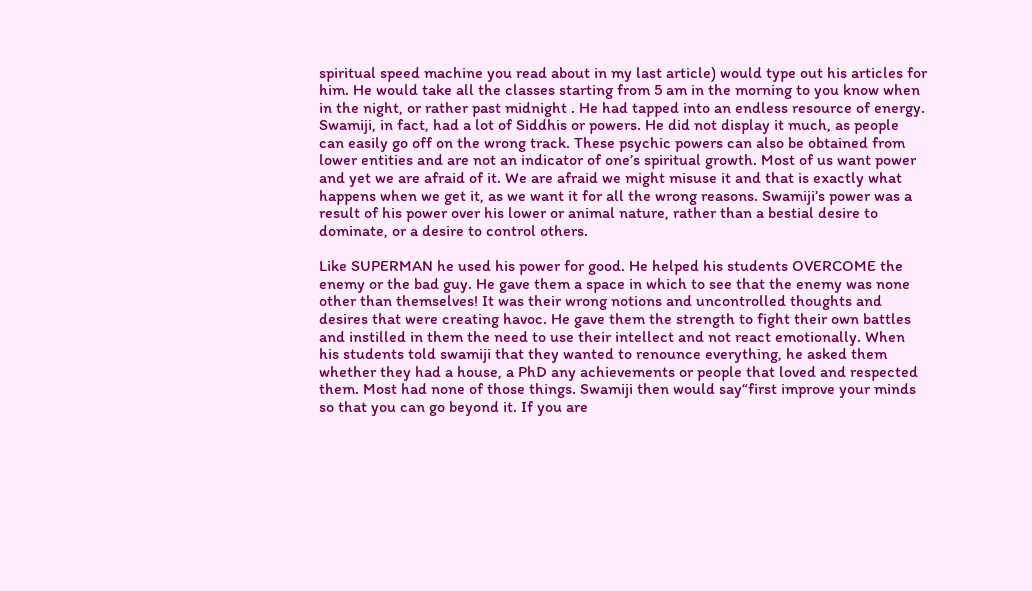spiritual speed machine you read about in my last article) would type out his articles for him. He would take all the classes starting from 5 am in the morning to you know when in the night, or rather past midnight . He had tapped into an endless resource of energy. Swamiji, in fact, had a lot of Siddhis or powers. He did not display it much, as people can easily go off on the wrong track. These psychic powers can also be obtained from lower entities and are not an indicator of one’s spiritual growth. Most of us want power and yet we are afraid of it. We are afraid we might misuse it and that is exactly what happens when we get it, as we want it for all the wrong reasons. Swamiji’s power was a result of his power over his lower or animal nature, rather than a bestial desire to dominate, or a desire to control others.

Like SUPERMAN he used his power for good. He helped his students OVERCOME the enemy or the bad guy. He gave them a space in which to see that the enemy was none other than themselves! It was their wrong notions and uncontrolled thoughts and desires that were creating havoc. He gave them the strength to fight their own battles and instilled in them the need to use their intellect and not react emotionally. When his students told swamiji that they wanted to renounce everything, he asked them whether they had a house, a PhD any achievements or people that loved and respected them. Most had none of those things. Swamiji then would say“first improve your minds so that you can go beyond it. If you are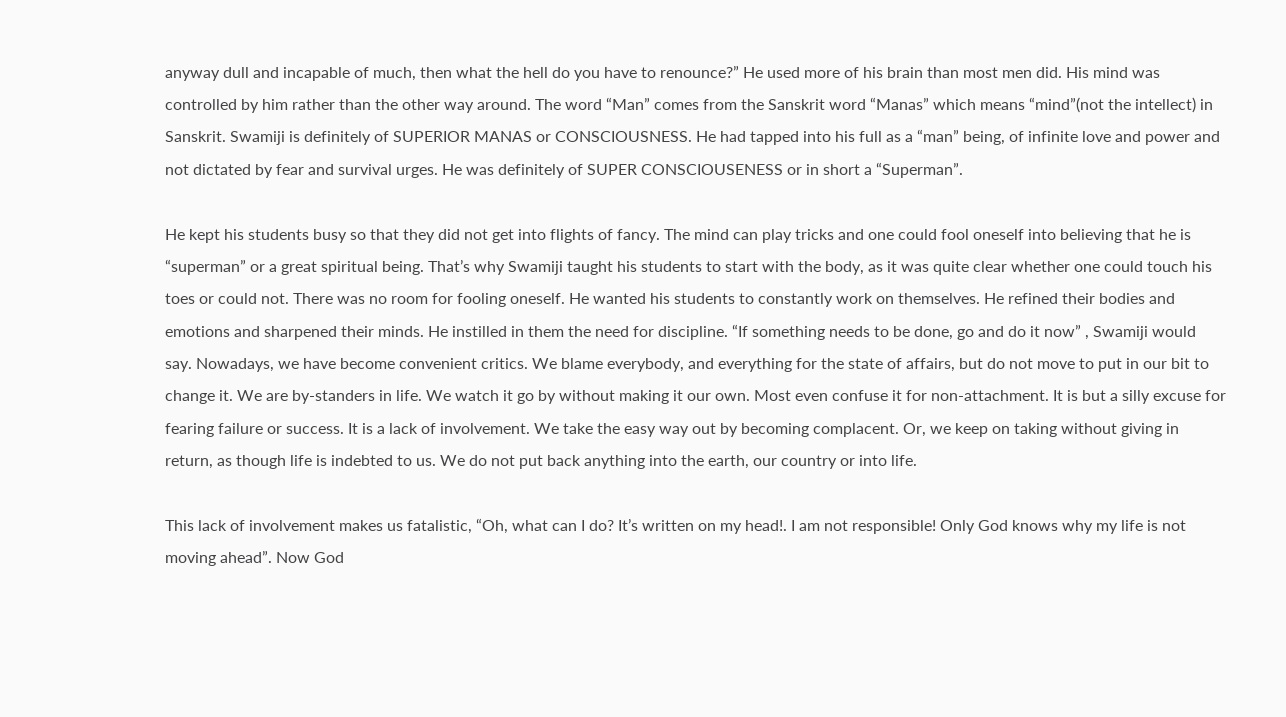anyway dull and incapable of much, then what the hell do you have to renounce?” He used more of his brain than most men did. His mind was controlled by him rather than the other way around. The word “Man” comes from the Sanskrit word “Manas” which means “mind”(not the intellect) in Sanskrit. Swamiji is definitely of SUPERIOR MANAS or CONSCIOUSNESS. He had tapped into his full as a “man” being, of infinite love and power and not dictated by fear and survival urges. He was definitely of SUPER CONSCIOUSENESS or in short a “Superman”.

He kept his students busy so that they did not get into flights of fancy. The mind can play tricks and one could fool oneself into believing that he is “superman” or a great spiritual being. That’s why Swamiji taught his students to start with the body, as it was quite clear whether one could touch his toes or could not. There was no room for fooling oneself. He wanted his students to constantly work on themselves. He refined their bodies and emotions and sharpened their minds. He instilled in them the need for discipline. “If something needs to be done, go and do it now” , Swamiji would say. Nowadays, we have become convenient critics. We blame everybody, and everything for the state of affairs, but do not move to put in our bit to change it. We are by-standers in life. We watch it go by without making it our own. Most even confuse it for non-attachment. It is but a silly excuse for fearing failure or success. It is a lack of involvement. We take the easy way out by becoming complacent. Or, we keep on taking without giving in return, as though life is indebted to us. We do not put back anything into the earth, our country or into life.

This lack of involvement makes us fatalistic, “Oh, what can I do? It’s written on my head!. I am not responsible! Only God knows why my life is not moving ahead”. Now God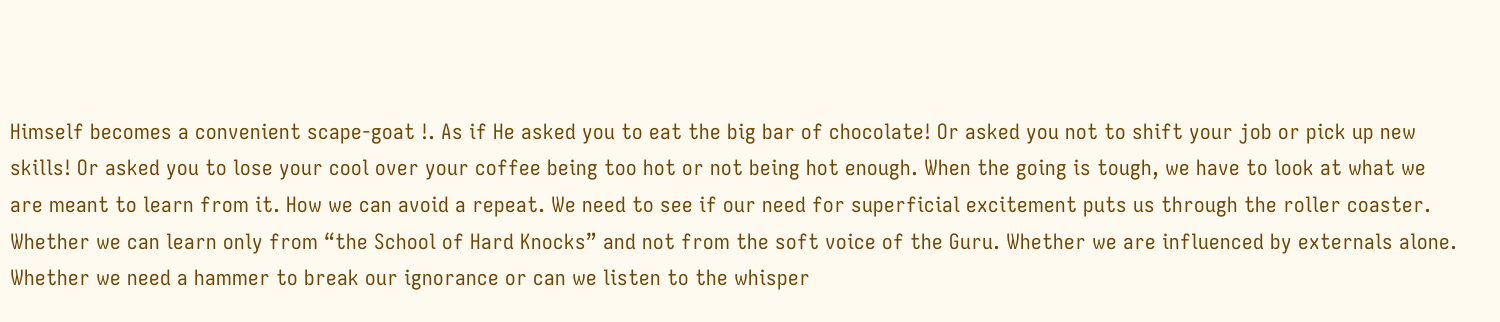Himself becomes a convenient scape-goat !. As if He asked you to eat the big bar of chocolate! Or asked you not to shift your job or pick up new skills! Or asked you to lose your cool over your coffee being too hot or not being hot enough. When the going is tough, we have to look at what we are meant to learn from it. How we can avoid a repeat. We need to see if our need for superficial excitement puts us through the roller coaster. Whether we can learn only from “the School of Hard Knocks” and not from the soft voice of the Guru. Whether we are influenced by externals alone. Whether we need a hammer to break our ignorance or can we listen to the whisper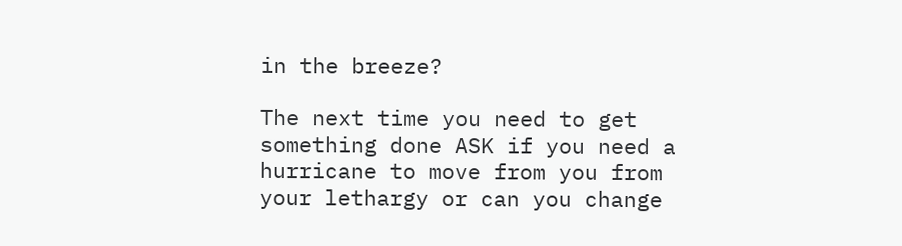in the breeze?

The next time you need to get something done ASK if you need a hurricane to move from you from your lethargy or can you change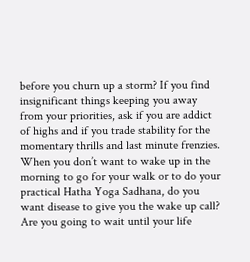before you churn up a storm? If you find insignificant things keeping you away from your priorities, ask if you are addict of highs and if you trade stability for the momentary thrills and last minute frenzies. When you don’t want to wake up in the morning to go for your walk or to do your practical Hatha Yoga Sadhana, do you want disease to give you the wake up call? Are you going to wait until your life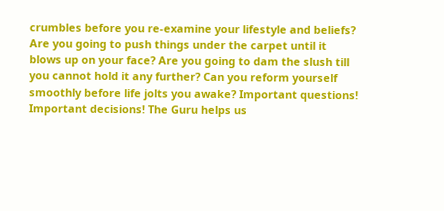crumbles before you re-examine your lifestyle and beliefs? Are you going to push things under the carpet until it blows up on your face? Are you going to dam the slush till you cannot hold it any further? Can you reform yourself smoothly before life jolts you awake? Important questions! Important decisions! The Guru helps us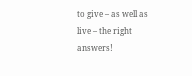to give – as well as live – the right answers!